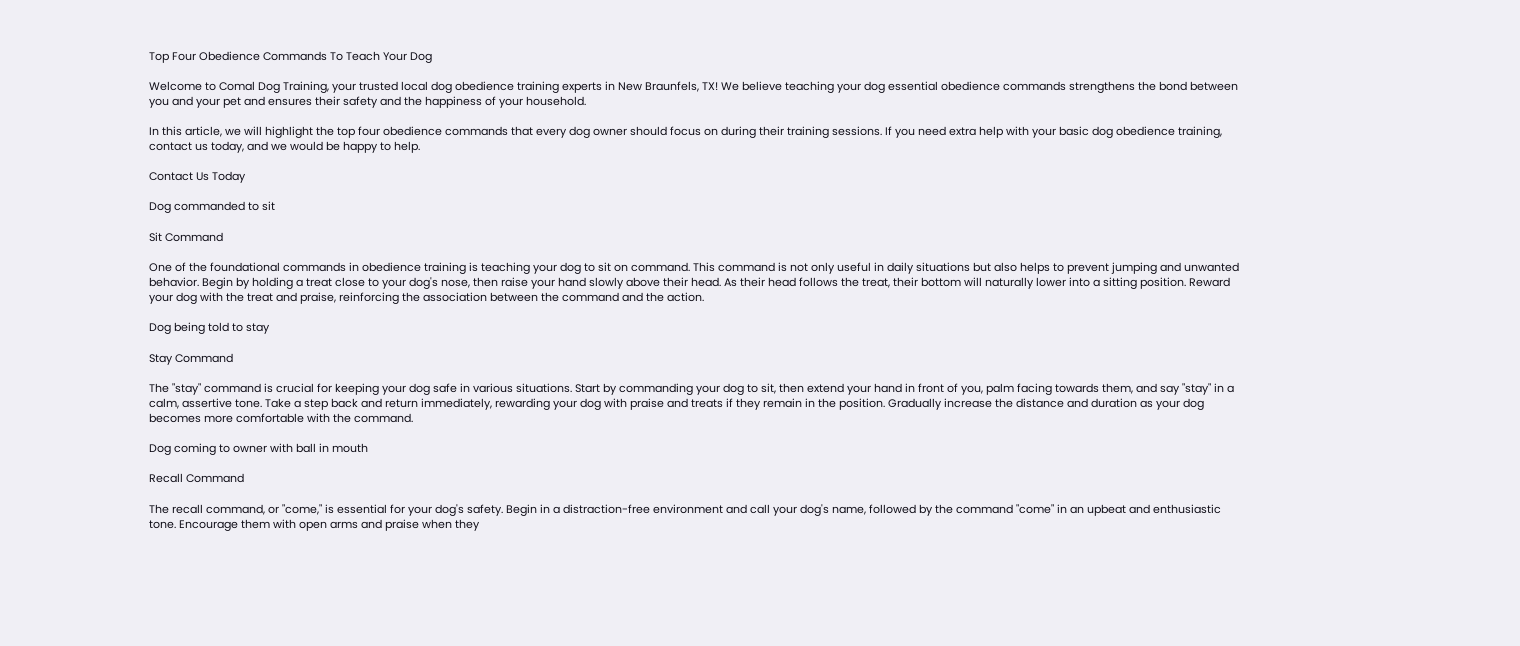Top Four Obedience Commands To Teach Your Dog

Welcome to Comal Dog Training, your trusted local dog obedience training experts in New Braunfels, TX! We believe teaching your dog essential obedience commands strengthens the bond between you and your pet and ensures their safety and the happiness of your household.

In this article, we will highlight the top four obedience commands that every dog owner should focus on during their training sessions. If you need extra help with your basic dog obedience training, contact us today, and we would be happy to help.

Contact Us Today

Dog commanded to sit

Sit Command

One of the foundational commands in obedience training is teaching your dog to sit on command. This command is not only useful in daily situations but also helps to prevent jumping and unwanted behavior. Begin by holding a treat close to your dog's nose, then raise your hand slowly above their head. As their head follows the treat, their bottom will naturally lower into a sitting position. Reward your dog with the treat and praise, reinforcing the association between the command and the action.

Dog being told to stay

Stay Command

The "stay" command is crucial for keeping your dog safe in various situations. Start by commanding your dog to sit, then extend your hand in front of you, palm facing towards them, and say "stay" in a calm, assertive tone. Take a step back and return immediately, rewarding your dog with praise and treats if they remain in the position. Gradually increase the distance and duration as your dog becomes more comfortable with the command.

Dog coming to owner with ball in mouth

Recall Command

The recall command, or "come," is essential for your dog's safety. Begin in a distraction-free environment and call your dog's name, followed by the command "come" in an upbeat and enthusiastic tone. Encourage them with open arms and praise when they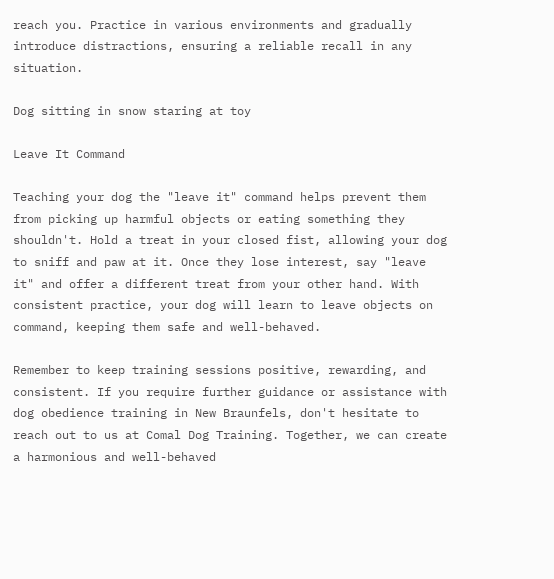reach you. Practice in various environments and gradually introduce distractions, ensuring a reliable recall in any situation.

Dog sitting in snow staring at toy

Leave It Command

Teaching your dog the "leave it" command helps prevent them from picking up harmful objects or eating something they shouldn't. Hold a treat in your closed fist, allowing your dog to sniff and paw at it. Once they lose interest, say "leave it" and offer a different treat from your other hand. With consistent practice, your dog will learn to leave objects on command, keeping them safe and well-behaved.

Remember to keep training sessions positive, rewarding, and consistent. If you require further guidance or assistance with dog obedience training in New Braunfels, don't hesitate to reach out to us at Comal Dog Training. Together, we can create a harmonious and well-behaved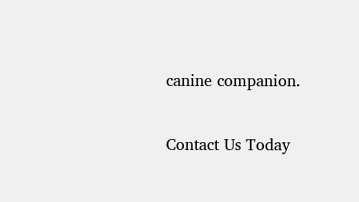canine companion.

Contact Us Today